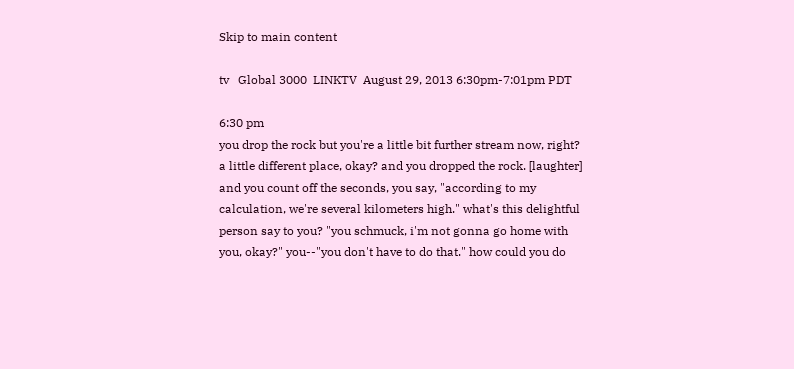Skip to main content

tv   Global 3000  LINKTV  August 29, 2013 6:30pm-7:01pm PDT

6:30 pm
you drop the rock but you're a little bit further stream now, right? a little different place, okay? and you dropped the rock. [laughter] and you count off the seconds, you say, "according to my calculation, we're several kilometers high." what's this delightful person say to you? "you schmuck, i'm not gonna go home with you, okay?" you--"you don't have to do that." how could you do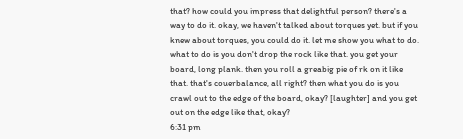that? how could you impress that delightful person? there's a way to do it. okay, we haven't talked about torques yet. but if you knew about torques, you could do it. let me show you what to do. what to do is you don't drop the rock like that. you get your board, long plank. then you roll a greabig pie of rk on it like that. that's couerbalance, all right? then what you do is you crawl out to the edge of the board, okay? [laughter] and you get out on the edge like that, okay?
6:31 pm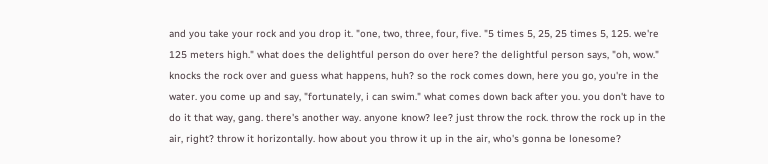and you take your rock and you drop it. "one, two, three, four, five. "5 times 5, 25, 25 times 5, 125. we're 125 meters high." what does the delightful person do over here? the delightful person says, "oh, wow." knocks the rock over and guess what happens, huh? so the rock comes down, here you go, you're in the water. you come up and say, "fortunately, i can swim." what comes down back after you. you don't have to do it that way, gang. there's another way. anyone know? lee? just throw the rock. throw the rock up in the air, right? throw it horizontally. how about you throw it up in the air, who's gonna be lonesome?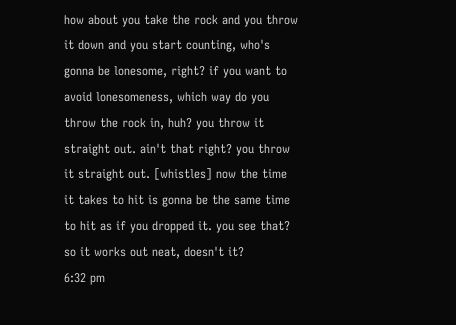how about you take the rock and you throw it down and you start counting, who's gonna be lonesome, right? if you want to avoid lonesomeness, which way do you throw the rock in, huh? you throw it straight out. ain't that right? you throw it straight out. [whistles] now the time it takes to hit is gonna be the same time to hit as if you dropped it. you see that? so it works out neat, doesn't it?
6:32 pm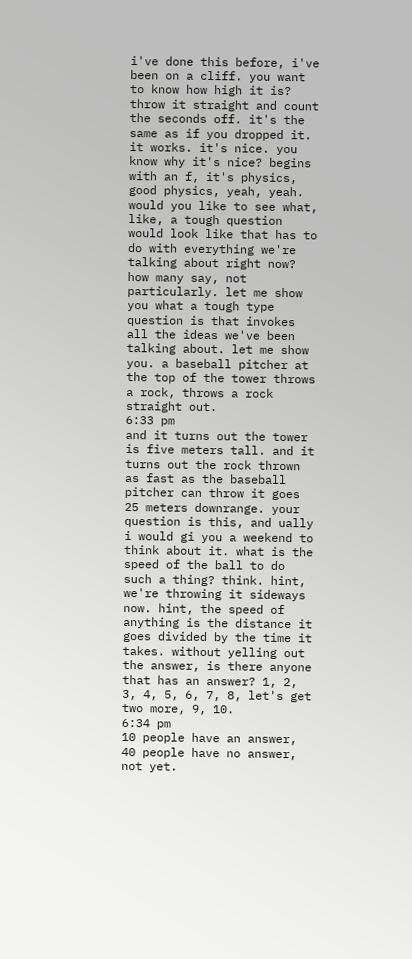i've done this before, i've been on a cliff. you want to know how high it is? throw it straight and count the seconds off. it's the same as if you dropped it. it works. it's nice. you know why it's nice? begins with an f, it's physics, good physics, yeah, yeah. would you like to see what, like, a tough question would look like that has to do with everything we're talking about right now? how many say, not particularly. let me show you what a tough type question is that invokes all the ideas we've been talking about. let me show you. a baseball pitcher at the top of the tower throws a rock, throws a rock straight out.
6:33 pm
and it turns out the tower is five meters tall. and it turns out the rock thrown as fast as the baseball pitcher can throw it goes 25 meters downrange. your question is this, and ually i would gi you a weekend to think about it. what is the speed of the ball to do such a thing? think. hint, we're throwing it sideways now. hint, the speed of anything is the distance it goes divided by the time it takes. without yelling out the answer, is there anyone that has an answer? 1, 2, 3, 4, 5, 6, 7, 8, let's get two more, 9, 10.
6:34 pm
10 people have an answer, 40 people have no answer, not yet.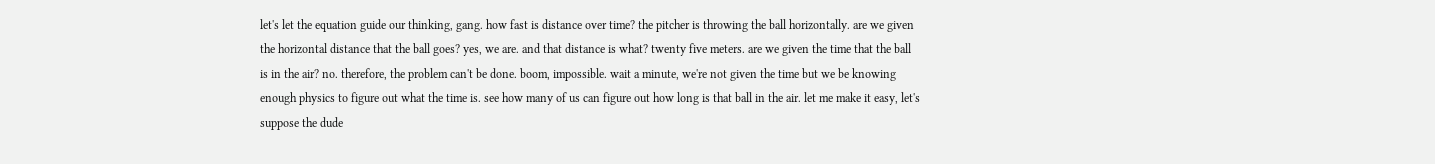let's let the equation guide our thinking, gang. how fast is distance over time? the pitcher is throwing the ball horizontally. are we given the horizontal distance that the ball goes? yes, we are. and that distance is what? twenty five meters. are we given the time that the ball is in the air? no. therefore, the problem can't be done. boom, impossible. wait a minute, we're not given the time but we be knowing enough physics to figure out what the time is. see how many of us can figure out how long is that ball in the air. let me make it easy, let's suppose the dude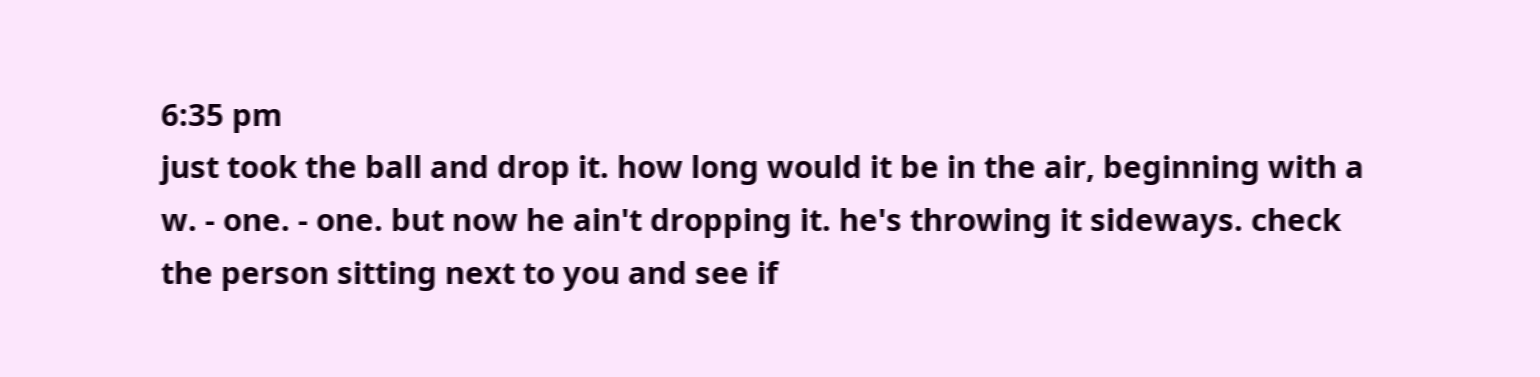6:35 pm
just took the ball and drop it. how long would it be in the air, beginning with a w. - one. - one. but now he ain't dropping it. he's throwing it sideways. check the person sitting next to you and see if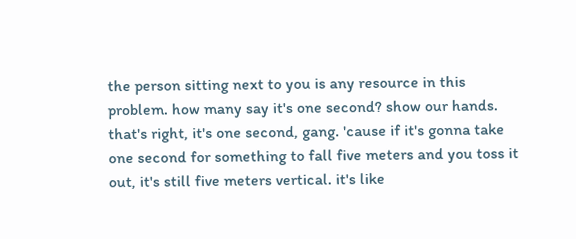the person sitting next to you is any resource in this problem. how many say it's one second? show our hands. that's right, it's one second, gang. 'cause if it's gonna take one second for something to fall five meters and you toss it out, it's still five meters vertical. it's like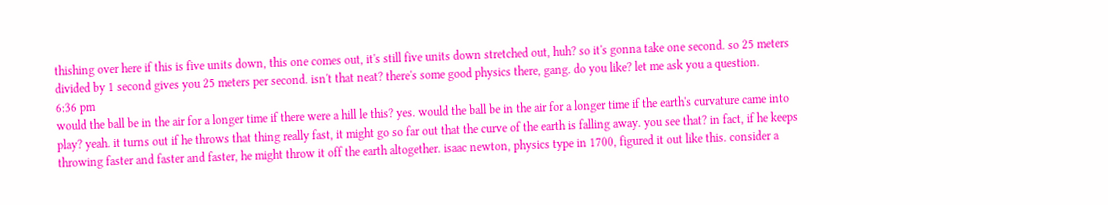thishing over here if this is five units down, this one comes out, it's still five units down stretched out, huh? so it's gonna take one second. so 25 meters divided by 1 second gives you 25 meters per second. isn't that neat? there's some good physics there, gang. do you like? let me ask you a question.
6:36 pm
would the ball be in the air for a longer time if there were a hill le this? yes. would the ball be in the air for a longer time if the earth's curvature came into play? yeah. it turns out if he throws that thing really fast, it might go so far out that the curve of the earth is falling away. you see that? in fact, if he keeps throwing faster and faster and faster, he might throw it off the earth altogether. isaac newton, physics type in 1700, figured it out like this. consider a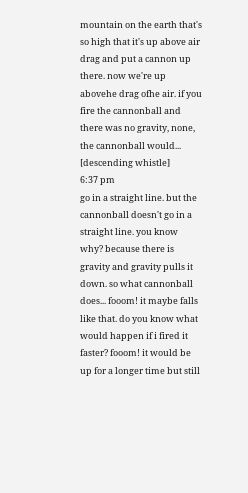mountain on the earth that's so high that it's up above air drag and put a cannon up there. now we're up abovehe drag ofhe air. if you fire the cannonball and there was no gravity, none, the cannonball would... [descending whistle]
6:37 pm
go in a straight line. but the cannonball doesn't go in a straight line. you know why? because there is gravity and gravity pulls it down. so what cannonball does... fooom! it maybe falls like that. do you know what would happen if i fired it faster? fooom! it would be up for a longer time but still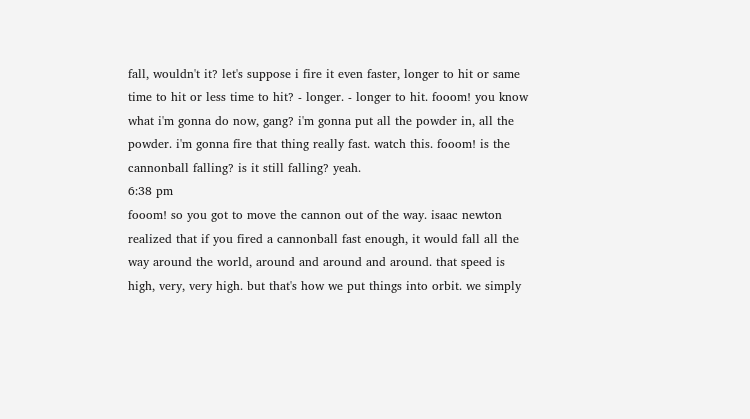fall, wouldn't it? let's suppose i fire it even faster, longer to hit or same time to hit or less time to hit? - longer. - longer to hit. fooom! you know what i'm gonna do now, gang? i'm gonna put all the powder in, all the powder. i'm gonna fire that thing really fast. watch this. fooom! is the cannonball falling? is it still falling? yeah.
6:38 pm
fooom! so you got to move the cannon out of the way. isaac newton realized that if you fired a cannonball fast enough, it would fall all the way around the world, around and around and around. that speed is high, very, very high. but that's how we put things into orbit. we simply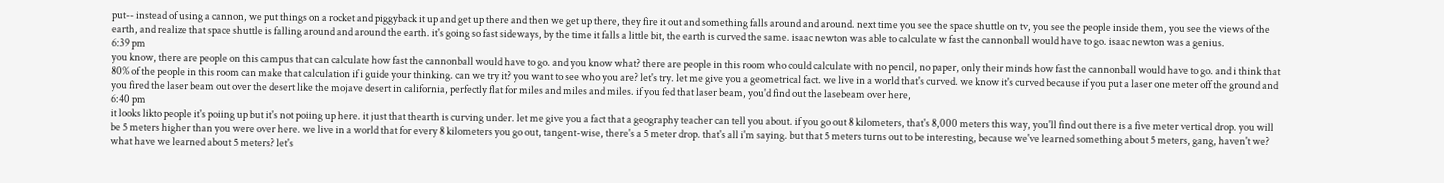put-- instead of using a cannon, we put things on a rocket and piggyback it up and get up there and then we get up there, they fire it out and something falls around and around. next time you see the space shuttle on tv, you see the people inside them, you see the views of the earth, and realize that space shuttle is falling around and around the earth. it's going so fast sideways, by the time it falls a little bit, the earth is curved the same. isaac newton was able to calculate w fast the cannonball would have to go. isaac newton was a genius.
6:39 pm
you know, there are people on this campus that can calculate how fast the cannonball would have to go. and you know what? there are people in this room who could calculate with no pencil, no paper, only their minds how fast the cannonball would have to go. and i think that 80% of the people in this room can make that calculation if i guide your thinking. can we try it? you want to see who you are? let's try. let me give you a geometrical fact. we live in a world that's curved. we know it's curved because if you put a laser one meter off the ground and you fired the laser beam out over the desert like the mojave desert in california, perfectly flat for miles and miles and miles. if you fed that laser beam, you'd find out the lasebeam over here,
6:40 pm
it looks likto people it's poiing up but it's not poiing up here. it just that thearth is curving under. let me give you a fact that a geography teacher can tell you about. if you go out 8 kilometers, that's 8,000 meters this way, you'll find out there is a five meter vertical drop. you will be 5 meters higher than you were over here. we live in a world that for every 8 kilometers you go out, tangent-wise, there's a 5 meter drop. that's all i'm saying. but that 5 meters turns out to be interesting, because we've learned something about 5 meters, gang, haven't we? what have we learned about 5 meters? let's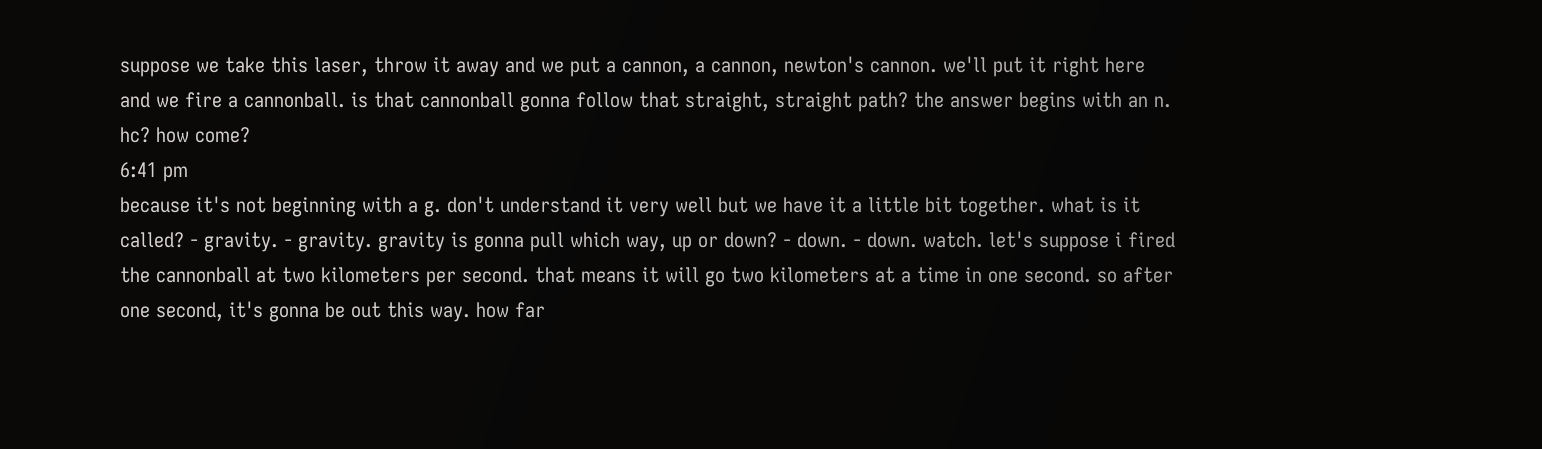suppose we take this laser, throw it away and we put a cannon, a cannon, newton's cannon. we'll put it right here and we fire a cannonball. is that cannonball gonna follow that straight, straight path? the answer begins with an n. hc? how come?
6:41 pm
because it's not beginning with a g. don't understand it very well but we have it a little bit together. what is it called? - gravity. - gravity. gravity is gonna pull which way, up or down? - down. - down. watch. let's suppose i fired the cannonball at two kilometers per second. that means it will go two kilometers at a time in one second. so after one second, it's gonna be out this way. how far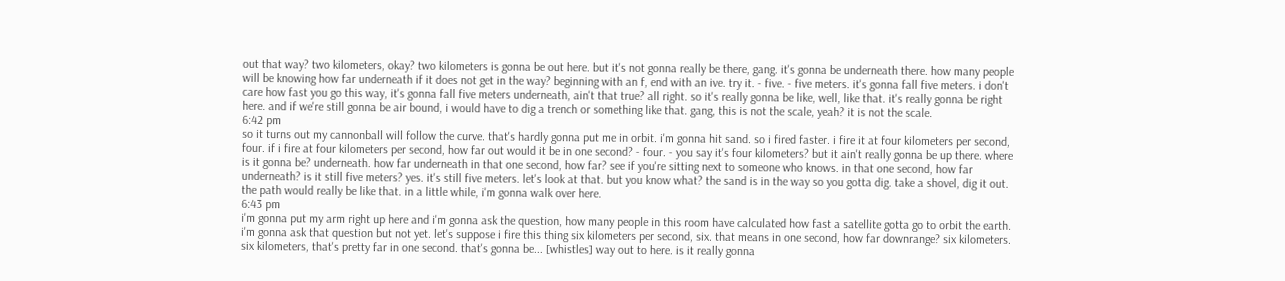out that way? two kilometers, okay? two kilometers is gonna be out here. but it's not gonna really be there, gang. it's gonna be underneath there. how many people will be knowing how far underneath if it does not get in the way? beginning with an f, end with an ive. try it. - five. - five meters. it's gonna fall five meters. i don't care how fast you go this way, it's gonna fall five meters underneath, ain't that true? all right. so it's really gonna be like, well, like that. it's really gonna be right here. and if we're still gonna be air bound, i would have to dig a trench or something like that. gang, this is not the scale, yeah? it is not the scale.
6:42 pm
so it turns out my cannonball will follow the curve. that's hardly gonna put me in orbit. i'm gonna hit sand. so i fired faster. i fire it at four kilometers per second, four. if i fire at four kilometers per second, how far out would it be in one second? - four. - you say it's four kilometers? but it ain't really gonna be up there. where is it gonna be? underneath. how far underneath in that one second, how far? see if you're sitting next to someone who knows. in that one second, how far underneath? is it still five meters? yes. it's still five meters. let's look at that. but you know what? the sand is in the way so you gotta dig. take a shovel, dig it out. the path would really be like that. in a little while, i'm gonna walk over here.
6:43 pm
i'm gonna put my arm right up here and i'm gonna ask the question, how many people in this room have calculated how fast a satellite gotta go to orbit the earth. i'm gonna ask that question but not yet. let's suppose i fire this thing six kilometers per second, six. that means in one second, how far downrange? six kilometers. six kilometers, that's pretty far in one second. that's gonna be... [whistles] way out to here. is it really gonna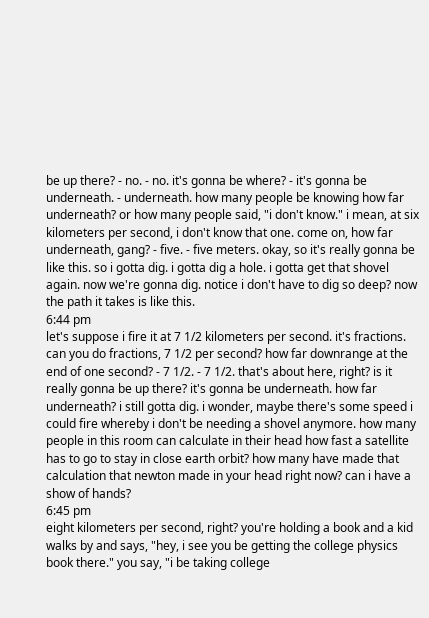be up there? - no. - no. it's gonna be where? - it's gonna be underneath. - underneath. how many people be knowing how far underneath? or how many people said, "i don't know." i mean, at six kilometers per second, i don't know that one. come on, how far underneath, gang? - five. - five meters. okay, so it's really gonna be like this. so i gotta dig. i gotta dig a hole. i gotta get that shovel again. now we're gonna dig. notice i don't have to dig so deep? now the path it takes is like this.
6:44 pm
let's suppose i fire it at 7 1/2 kilometers per second. it's fractions. can you do fractions, 7 1/2 per second? how far downrange at the end of one second? - 7 1/2. - 7 1/2. that's about here, right? is it really gonna be up there? it's gonna be underneath. how far underneath? i still gotta dig. i wonder, maybe there's some speed i could fire whereby i don't be needing a shovel anymore. how many people in this room can calculate in their head how fast a satellite has to go to stay in close earth orbit? how many have made that calculation that newton made in your head right now? can i have a show of hands?
6:45 pm
eight kilometers per second, right? you're holding a book and a kid walks by and says, "hey, i see you be getting the college physics book there." you say, "i be taking college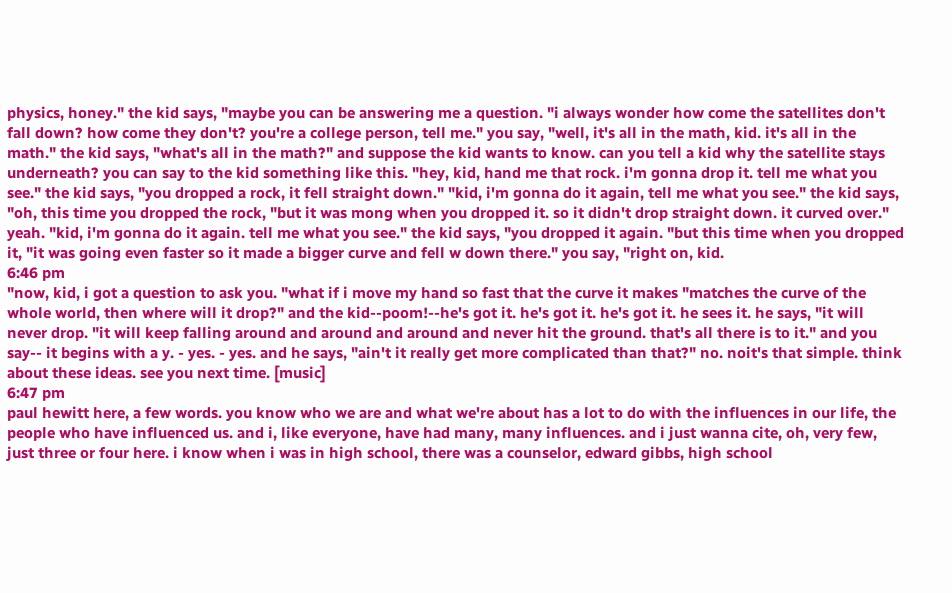physics, honey." the kid says, "maybe you can be answering me a question. "i always wonder how come the satellites don't fall down? how come they don't? you're a college person, tell me." you say, "well, it's all in the math, kid. it's all in the math." the kid says, "what's all in the math?" and suppose the kid wants to know. can you tell a kid why the satellite stays underneath? you can say to the kid something like this. "hey, kid, hand me that rock. i'm gonna drop it. tell me what you see." the kid says, "you dropped a rock, it fell straight down." "kid, i'm gonna do it again, tell me what you see." the kid says, "oh, this time you dropped the rock, "but it was mong when you dropped it. so it didn't drop straight down. it curved over." yeah. "kid, i'm gonna do it again. tell me what you see." the kid says, "you dropped it again. "but this time when you dropped it, "it was going even faster so it made a bigger curve and fell w down there." you say, "right on, kid.
6:46 pm
"now, kid, i got a question to ask you. "what if i move my hand so fast that the curve it makes "matches the curve of the whole world, then where will it drop?" and the kid--poom!--he's got it. he's got it. he's got it. he sees it. he says, "it will never drop. "it will keep falling around and around and around and never hit the ground. that's all there is to it." and you say-- it begins with a y. - yes. - yes. and he says, "ain't it really get more complicated than that?" no. noit's that simple. think about these ideas. see you next time. [music]
6:47 pm
paul hewitt here, a few words. you know who we are and what we're about has a lot to do with the influences in our life, the people who have influenced us. and i, like everyone, have had many, many influences. and i just wanna cite, oh, very few, just three or four here. i know when i was in high school, there was a counselor, edward gibbs, high school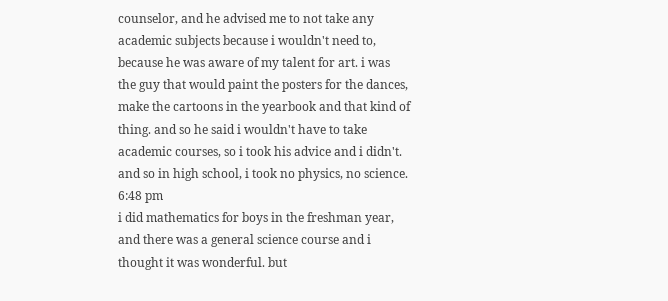counselor, and he advised me to not take any academic subjects because i wouldn't need to, because he was aware of my talent for art. i was the guy that would paint the posters for the dances, make the cartoons in the yearbook and that kind of thing. and so he said i wouldn't have to take academic courses, so i took his advice and i didn't. and so in high school, i took no physics, no science.
6:48 pm
i did mathematics for boys in the freshman year, and there was a general science course and i thought it was wonderful. but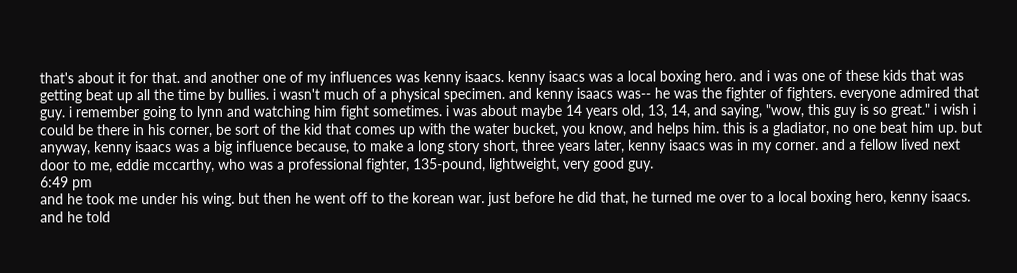that's about it for that. and another one of my influences was kenny isaacs. kenny isaacs was a local boxing hero. and i was one of these kids that was getting beat up all the time by bullies. i wasn't much of a physical specimen. and kenny isaacs was-- he was the fighter of fighters. everyone admired that guy. i remember going to lynn and watching him fight sometimes. i was about maybe 14 years old, 13, 14, and saying, "wow, this guy is so great." i wish i could be there in his corner, be sort of the kid that comes up with the water bucket, you know, and helps him. this is a gladiator, no one beat him up. but anyway, kenny isaacs was a big influence because, to make a long story short, three years later, kenny isaacs was in my corner. and a fellow lived next door to me, eddie mccarthy, who was a professional fighter, 135-pound, lightweight, very good guy.
6:49 pm
and he took me under his wing. but then he went off to the korean war. just before he did that, he turned me over to a local boxing hero, kenny isaacs. and he told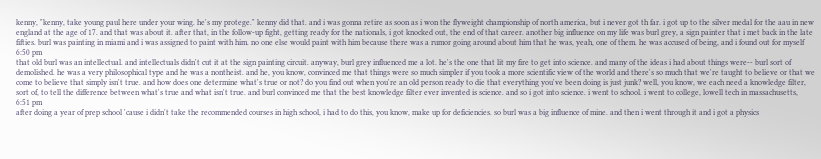kenny, "kenny, take young paul here under your wing. he's my protege." kenny did that. and i was gonna retire as soon as i won the flyweight championship of north america, but i never got th far. i got up to the silver medal for the aau in new england at the age of 17. and that was about it. after that, in the follow-up fight, getting ready for the nationals, i got knocked out, the end of that career. another big influence on my life was burl grey, a sign painter that i met back in the late fifties. burl was painting in miami and i was assigned to paint with him. no one else would paint with him because there was a rumor going around about him that he was, yeah, one of them. he was accused of being, and i found out for myself
6:50 pm
that old burl was an intellectual. and intellectuals didn't cut it at the sign painting circuit. anyway, burl grey influenced me a lot. he's the one that lit my fire to get into science. and many of the ideas i had about things were-- burl sort of demolished. he was a very philosophical type and he was a nontheist. and he, you know, convinced me that things were so much simpler if you took a more scientific view of the world and there's so much that we're taught to believe or that we come to believe that simply isn't true. and how does one determine what's true or not? do you find out when you're an old person ready to die that everything you've been doing is just junk? well, you know, we each need a knowledge filter, sort of, to tell the difference between what's true and what isn't true. and burl convinced me that the best knowledge filter ever invented is science. and so i got into science. i went to school. i went to college, lowell tech in massachusetts,
6:51 pm
after doing a year of prep school 'cause i didn't take the recommended courses in high school, i had to do this, you know, make up for deficiencies. so burl was a big influence of mine. and then i went through it and i got a physics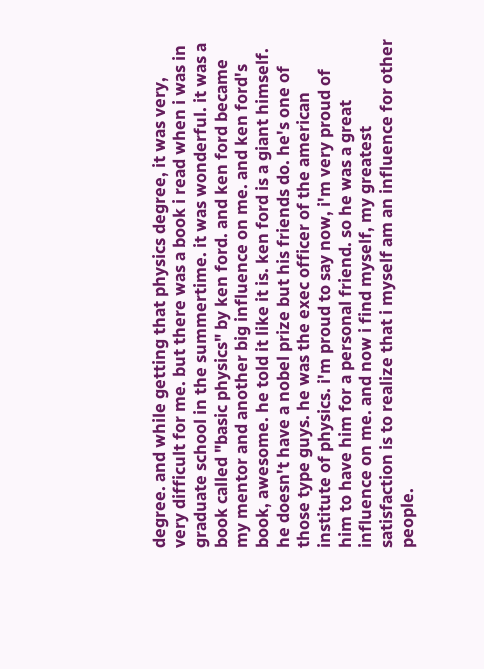degree. and while getting that physics degree, it was very, very difficult for me. but there was a book i read when i was in graduate school in the summertime. it was wonderful. it was a book called "basic physics" by ken ford. and ken ford became my mentor and another big influence on me. and ken ford's book, awesome. he told it like it is. ken ford is a giant himself. he doesn't have a nobel prize but his friends do. he's one of those type guys. he was the exec officer of the american institute of physics. i'm proud to say now, i'm very proud of him to have him for a personal friend. so he was a great influence on me. and now i find myself, my greatest satisfaction is to realize that i myself am an influence for other people.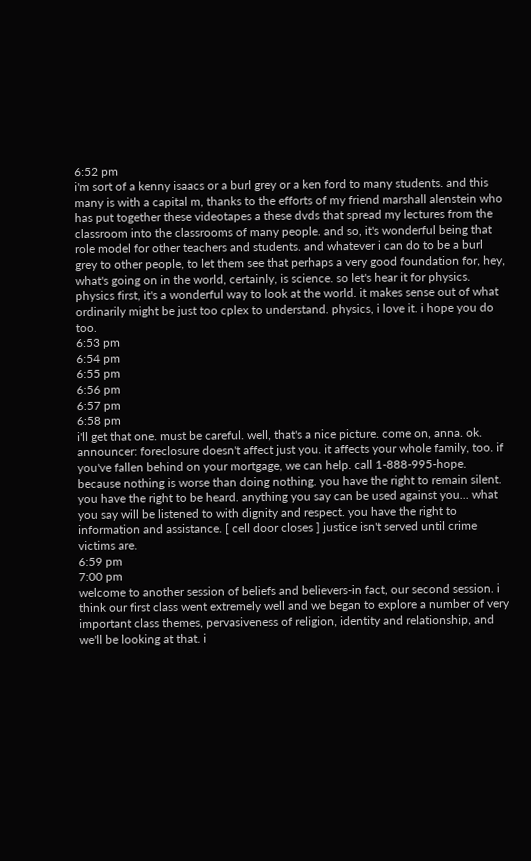6:52 pm
i'm sort of a kenny isaacs or a burl grey or a ken ford to many students. and this many is with a capital m, thanks to the efforts of my friend marshall alenstein who has put together these videotapes a these dvds that spread my lectures from the classroom into the classrooms of many people. and so, it's wonderful being that role model for other teachers and students. and whatever i can do to be a burl grey to other people, to let them see that perhaps a very good foundation for, hey, what's going on in the world, certainly, is science. so let's hear it for physics. physics first, it's a wonderful way to look at the world. it makes sense out of what ordinarily might be just too cplex to understand. physics, i love it. i hope you do too.
6:53 pm
6:54 pm
6:55 pm
6:56 pm
6:57 pm
6:58 pm
i'll get that one. must be careful. well, that's a nice picture. come on, anna. ok. announcer: foreclosure doesn't affect just you. it affects your whole family, too. if you've fallen behind on your mortgage, we can help. call 1-888-995-hope. because nothing is worse than doing nothing. you have the right to remain silent. you have the right to be heard. anything you say can be used against you... what you say will be listened to with dignity and respect. you have the right to information and assistance. [ cell door closes ] justice isn't served until crime victims are.
6:59 pm
7:00 pm
welcome to another session of beliefs and believers-in fact, our second session. i think our first class went extremely well and we began to explore a number of very important class themes, pervasiveness of religion, identity and relationship, and we'll be looking at that. i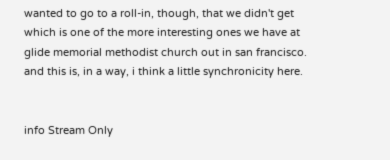wanted to go to a roll-in, though, that we didn't get which is one of the more interesting ones we have at glide memorial methodist church out in san francisco. and this is, in a way, i think a little synchronicity here.


info Stream Only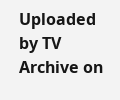Uploaded by TV Archive on